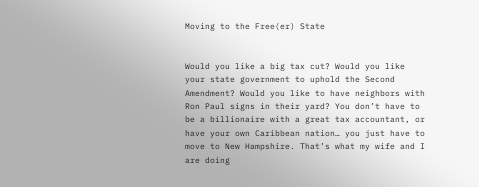Moving to the Free(er) State


Would you like a big tax cut? Would you like your state government to uphold the Second Amendment? Would you like to have neighbors with Ron Paul signs in their yard? You don’t have to be a billionaire with a great tax accountant, or have your own Caribbean nation… you just have to move to New Hampshire. That’s what my wife and I are doing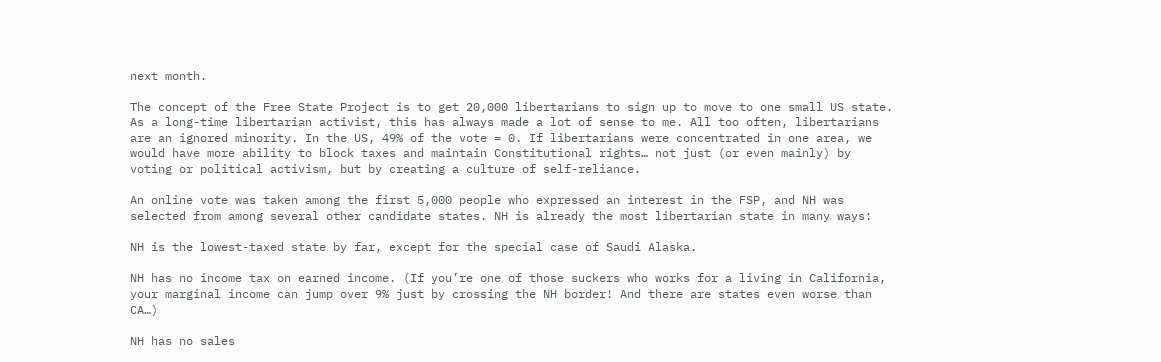next month.

The concept of the Free State Project is to get 20,000 libertarians to sign up to move to one small US state. As a long-time libertarian activist, this has always made a lot of sense to me. All too often, libertarians are an ignored minority. In the US, 49% of the vote = 0. If libertarians were concentrated in one area, we would have more ability to block taxes and maintain Constitutional rights… not just (or even mainly) by voting or political activism, but by creating a culture of self-reliance.

An online vote was taken among the first 5,000 people who expressed an interest in the FSP, and NH was selected from among several other candidate states. NH is already the most libertarian state in many ways:

NH is the lowest-taxed state by far, except for the special case of Saudi Alaska.

NH has no income tax on earned income. (If you’re one of those suckers who works for a living in California, your marginal income can jump over 9% just by crossing the NH border! And there are states even worse than CA…)

NH has no sales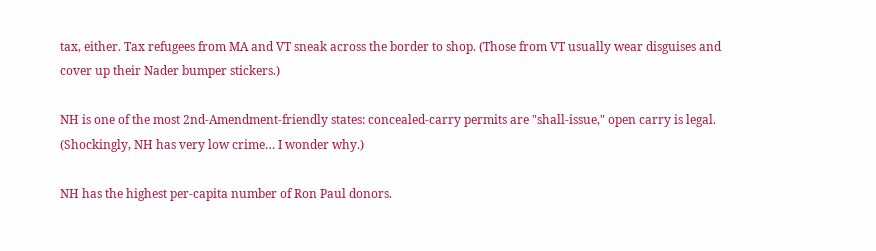tax, either. Tax refugees from MA and VT sneak across the border to shop. (Those from VT usually wear disguises and cover up their Nader bumper stickers.)

NH is one of the most 2nd-Amendment-friendly states: concealed-carry permits are "shall-issue," open carry is legal. (Shockingly, NH has very low crime… I wonder why.)

NH has the highest per-capita number of Ron Paul donors.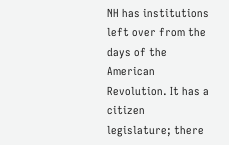NH has institutions left over from the days of the American Revolution. It has a citizen legislature; there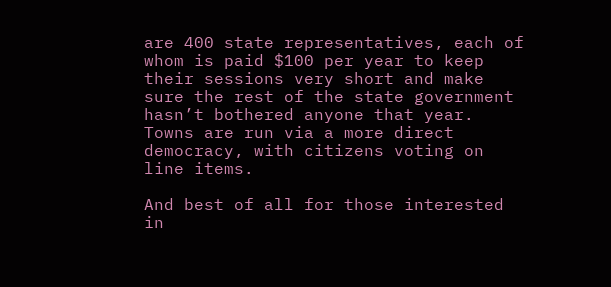are 400 state representatives, each of whom is paid $100 per year to keep their sessions very short and make sure the rest of the state government hasn’t bothered anyone that year. Towns are run via a more direct democracy, with citizens voting on line items.

And best of all for those interested in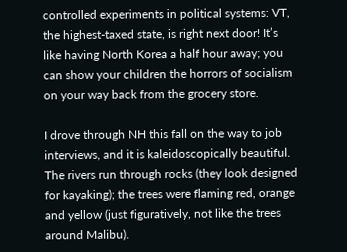controlled experiments in political systems: VT, the highest-taxed state, is right next door! It’s like having North Korea a half hour away; you can show your children the horrors of socialism on your way back from the grocery store.

I drove through NH this fall on the way to job interviews, and it is kaleidoscopically beautiful. The rivers run through rocks (they look designed for kayaking); the trees were flaming red, orange and yellow (just figuratively, not like the trees around Malibu).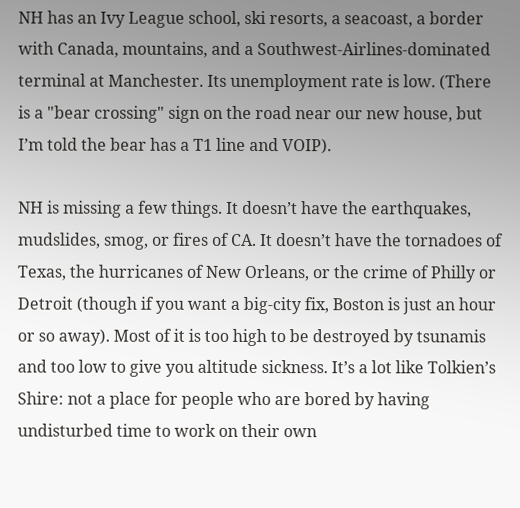NH has an Ivy League school, ski resorts, a seacoast, a border with Canada, mountains, and a Southwest-Airlines-dominated terminal at Manchester. Its unemployment rate is low. (There is a "bear crossing" sign on the road near our new house, but I’m told the bear has a T1 line and VOIP).

NH is missing a few things. It doesn’t have the earthquakes, mudslides, smog, or fires of CA. It doesn’t have the tornadoes of Texas, the hurricanes of New Orleans, or the crime of Philly or Detroit (though if you want a big-city fix, Boston is just an hour or so away). Most of it is too high to be destroyed by tsunamis and too low to give you altitude sickness. It’s a lot like Tolkien’s Shire: not a place for people who are bored by having undisturbed time to work on their own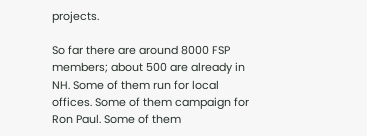projects.

So far there are around 8000 FSP members; about 500 are already in NH. Some of them run for local offices. Some of them campaign for Ron Paul. Some of them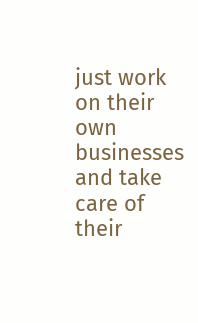just work on their own businesses and take care of their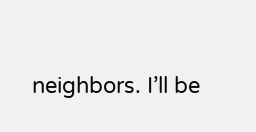neighbors. I’ll be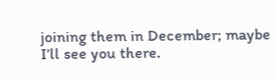joining them in December; maybe I’ll see you there.